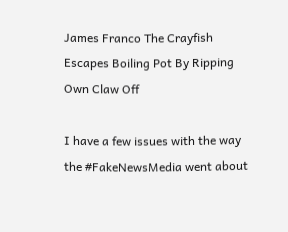James Franco The Crayfish Escapes Boiling Pot By Ripping Own Claw Off

I have a few issues with the way the #FakeNewsMedia went about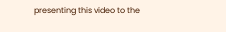presenting this video to the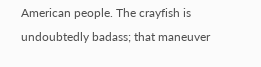American people. The crayfish is undoubtedly badass; that maneuver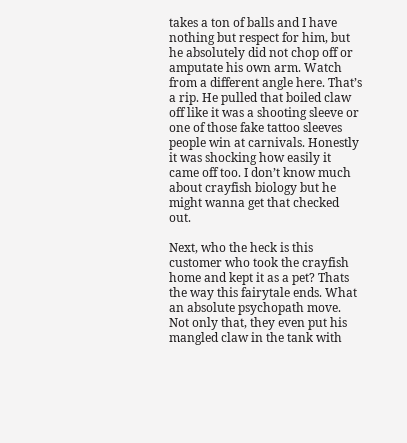takes a ton of balls and I have nothing but respect for him, but he absolutely did not chop off or amputate his own arm. Watch from a different angle here. That’s a rip. He pulled that boiled claw off like it was a shooting sleeve or one of those fake tattoo sleeves people win at carnivals. Honestly it was shocking how easily it came off too. I don’t know much about crayfish biology but he might wanna get that checked out.

Next, who the heck is this customer who took the crayfish home and kept it as a pet? Thats the way this fairytale ends. What an absolute psychopath move. Not only that, they even put his mangled claw in the tank with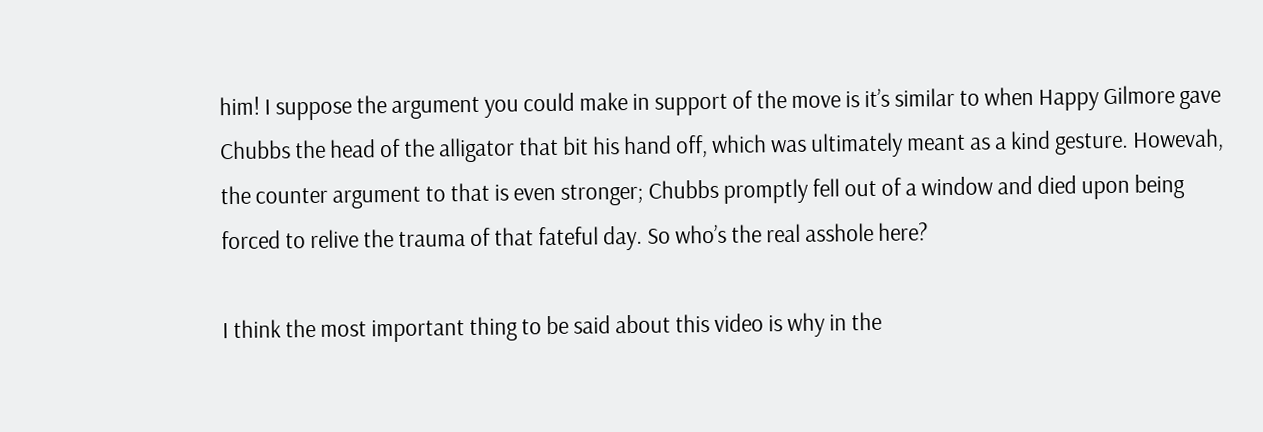him! I suppose the argument you could make in support of the move is it’s similar to when Happy Gilmore gave Chubbs the head of the alligator that bit his hand off, which was ultimately meant as a kind gesture. Howevah, the counter argument to that is even stronger; Chubbs promptly fell out of a window and died upon being forced to relive the trauma of that fateful day. So who’s the real asshole here?

I think the most important thing to be said about this video is why in the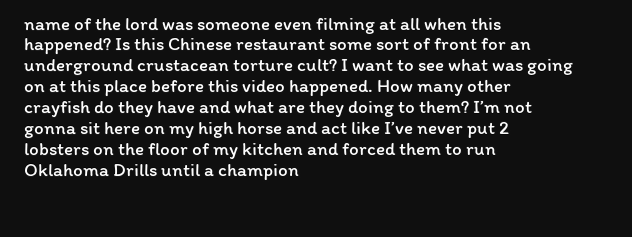name of the lord was someone even filming at all when this happened? Is this Chinese restaurant some sort of front for an underground crustacean torture cult? I want to see what was going on at this place before this video happened. How many other crayfish do they have and what are they doing to them? I’m not gonna sit here on my high horse and act like I’ve never put 2 lobsters on the floor of my kitchen and forced them to run Oklahoma Drills until a champion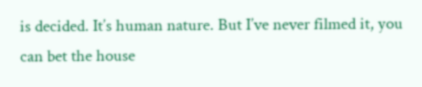is decided. It’s human nature. But I’ve never filmed it, you can bet the house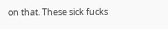on that. These sick fucks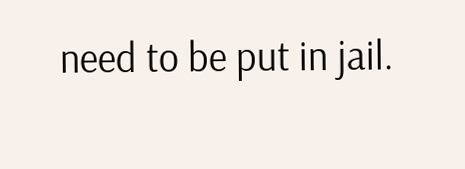need to be put in jail.